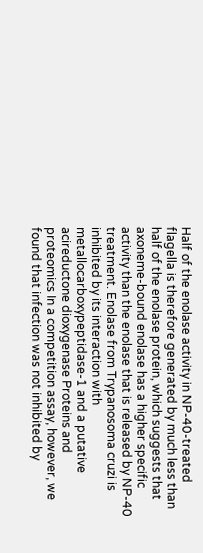Half of the enolase activity in NP-40-treated flagella is therefore generated by much less than half of the enolase protein, which suggests that axoneme-bound enolase has a higher specific activity than the enolase that is released by NP-40 treatment. Enolase from Trypanosoma cruzi is inhibited by its interaction with metallocarboxypeptidase-1 and a putative acireductone dioxygenase Proteins and proteomics In a competition assay, however, we found that infection was not inhibited by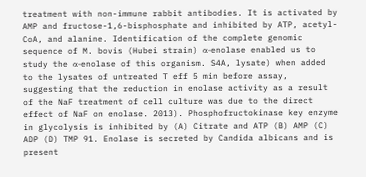treatment with non-immune rabbit antibodies. It is activated by AMP and fructose-1,6-bisphosphate and inhibited by ATP, acetyl-CoA, and alanine. Identification of the complete genomic sequence of M. bovis (Hubei strain) α-enolase enabled us to study the α-enolase of this organism. S4A, lysate) when added to the lysates of untreated T eff 5 min before assay, suggesting that the reduction in enolase activity as a result of the NaF treatment of cell culture was due to the direct effect of NaF on enolase. 2013). Phosphofructokinase key enzyme in glycolysis is inhibited by (A) Citrate and ATP (B) AMP (C) ADP (D) TMP 91. Enolase is secreted by Candida albicans and is present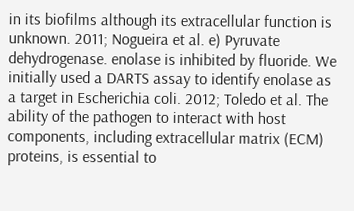in its biofilms although its extracellular function is unknown. 2011; Nogueira et al. e) Pyruvate dehydrogenase. enolase is inhibited by fluoride. We initially used a DARTS assay to identify enolase as a target in Escherichia coli. 2012; Toledo et al. The ability of the pathogen to interact with host components, including extracellular matrix (ECM) proteins, is essential to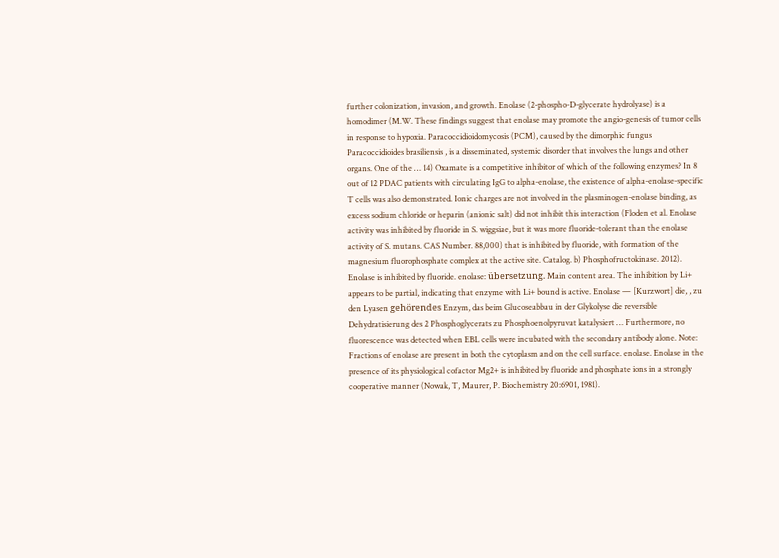further colonization, invasion, and growth. Enolase (2-phospho-D-glycerate hydrolyase) is a homodimer (M.W. These findings suggest that enolase may promote the angio-genesis of tumor cells in response to hypoxia. Paracoccidioidomycosis (PCM), caused by the dimorphic fungus Paracoccidioides brasiliensis , is a disseminated, systemic disorder that involves the lungs and other organs. One of the … 14) Oxamate is a competitive inhibitor of which of the following enzymes? In 8 out of 12 PDAC patients with circulating IgG to alpha-enolase, the existence of alpha-enolase-specific T cells was also demonstrated. Ionic charges are not involved in the plasminogen-enolase binding, as excess sodium chloride or heparin (anionic salt) did not inhibit this interaction (Floden et al. Enolase activity was inhibited by fluoride in S. wiggsiae, but it was more fluoride-tolerant than the enolase activity of S. mutans. CAS Number. 88,000) that is inhibited by fluoride, with formation of the magnesium fluorophosphate complex at the active site. Catalog. b) Phosphofructokinase. 2012). Enolase is inhibited by fluoride. enolase: übersetzung. Main content area. The inhibition by Li+ appears to be partial, indicating that enzyme with Li+ bound is active. Enolase — [Kurzwort] die, , zu den Lyasen gehörendes Enzym, das beim Glucoseabbau in der Glykolyse die reversible Dehydratisierung des 2 Phosphoglycerats zu Phosphoenolpyruvat katalysiert … Furthermore, no fluorescence was detected when EBL cells were incubated with the secondary antibody alone. Note: Fractions of enolase are present in both the cytoplasm and on the cell surface. enolase. Enolase in the presence of its physiological cofactor Mg2+ is inhibited by fluoride and phosphate ions in a strongly cooperative manner (Nowak, T, Maurer, P. Biochemistry 20:6901, 1981).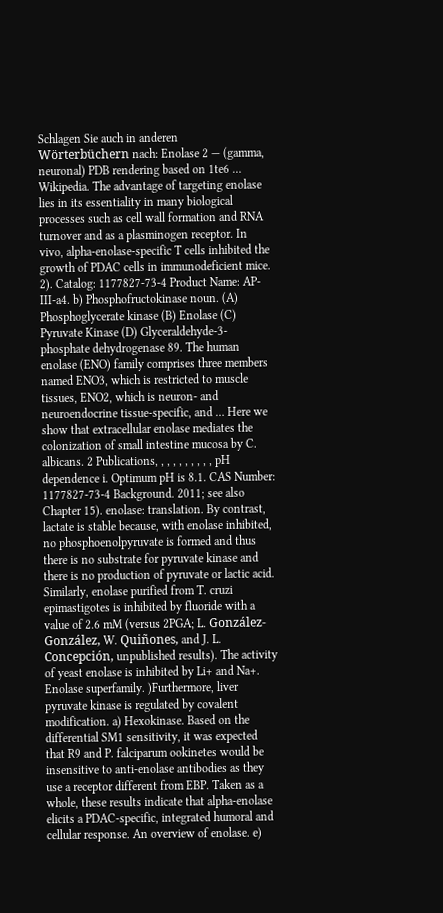Schlagen Sie auch in anderen Wörterbüchern nach: Enolase 2 — (gamma, neuronal) PDB rendering based on 1te6 … Wikipedia. The advantage of targeting enolase lies in its essentiality in many biological processes such as cell wall formation and RNA turnover and as a plasminogen receptor. In vivo, alpha-enolase-specific T cells inhibited the growth of PDAC cells in immunodeficient mice. 2). Catalog: 1177827-73-4 Product Name: AP-III-a4. b) Phosphofructokinase noun. (A) Phosphoglycerate kinase (B) Enolase (C) Pyruvate Kinase (D) Glyceraldehyde-3-phosphate dehydrogenase 89. The human enolase (ENO) family comprises three members named ENO3, which is restricted to muscle tissues, ENO2, which is neuron‑ and neuroendocrine tissue‑specific, and … Here we show that extracellular enolase mediates the colonization of small intestine mucosa by C. albicans. 2 Publications, , , , , , , , , , pH dependence i. Optimum pH is 8.1. CAS Number: 1177827-73-4 Background. 2011; see also Chapter 15). enolase: translation. By contrast, lactate is stable because, with enolase inhibited, no phosphoenolpyruvate is formed and thus there is no substrate for pyruvate kinase and there is no production of pyruvate or lactic acid. Similarly, enolase purified from T. cruzi epimastigotes is inhibited by fluoride with a value of 2.6 mM (versus 2PGA; L. González-González, W. Quiñones, and J. L. Concepción, unpublished results). The activity of yeast enolase is inhibited by Li+ and Na+. Enolase superfamily. )Furthermore, liver pyruvate kinase is regulated by covalent modification. a) Hexokinase. Based on the differential SM1 sensitivity, it was expected that R9 and P. falciparum ookinetes would be insensitive to anti-enolase antibodies as they use a receptor different from EBP. Taken as a whole, these results indicate that alpha-enolase elicits a PDAC-specific, integrated humoral and cellular response. An overview of enolase. e)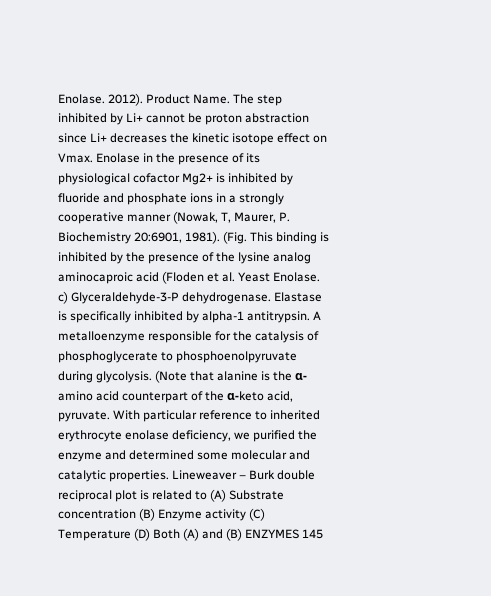Enolase. 2012). Product Name. The step inhibited by Li+ cannot be proton abstraction since Li+ decreases the kinetic isotope effect on Vmax. Enolase in the presence of its physiological cofactor Mg2+ is inhibited by fluoride and phosphate ions in a strongly cooperative manner (Nowak, T, Maurer, P. Biochemistry 20:6901, 1981). (Fig. This binding is inhibited by the presence of the lysine analog aminocaproic acid (Floden et al. Yeast Enolase. c) Glyceraldehyde-3-P dehydrogenase. Elastase is specifically inhibited by alpha-1 antitrypsin. A metalloenzyme responsible for the catalysis of phosphoglycerate to phosphoenolpyruvate during glycolysis. (Note that alanine is the α-amino acid counterpart of the α-keto acid, pyruvate. With particular reference to inherited erythrocyte enolase deficiency, we purified the enzyme and determined some molecular and catalytic properties. Lineweaver – Burk double reciprocal plot is related to (A) Substrate concentration (B) Enzyme activity (C) Temperature (D) Both (A) and (B) ENZYMES 145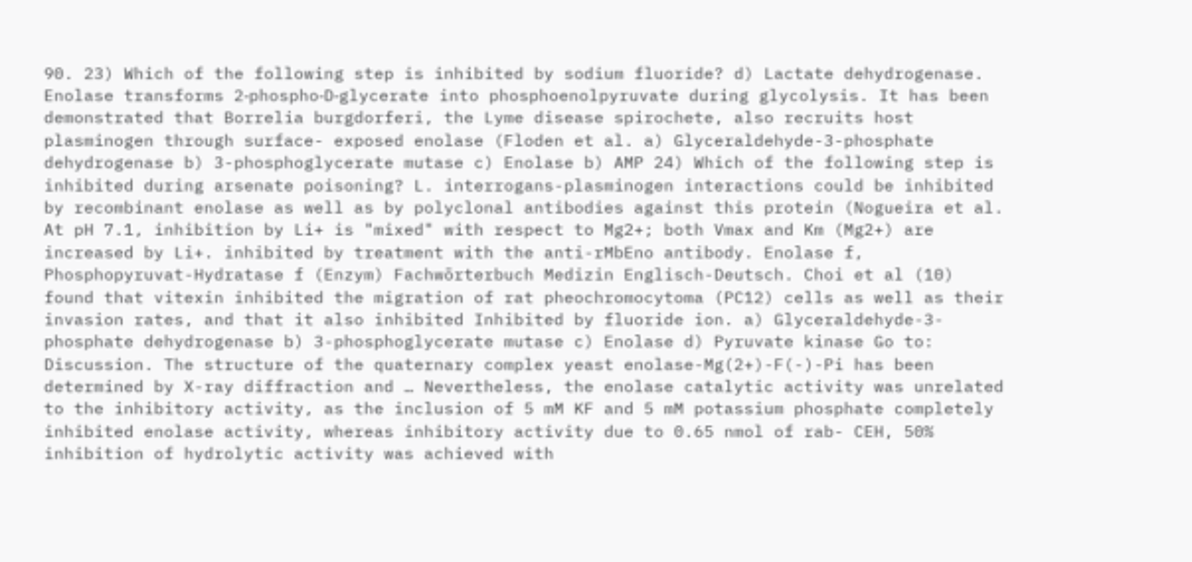90. 23) Which of the following step is inhibited by sodium fluoride? d) Lactate dehydrogenase. Enolase transforms 2‑phospho‑D‑glycerate into phosphoenolpyruvate during glycolysis. It has been demonstrated that Borrelia burgdorferi, the Lyme disease spirochete, also recruits host plasminogen through surface- exposed enolase (Floden et al. a) Glyceraldehyde-3-phosphate dehydrogenase b) 3-phosphoglycerate mutase c) Enolase b) AMP 24) Which of the following step is inhibited during arsenate poisoning? L. interrogans-plasminogen interactions could be inhibited by recombinant enolase as well as by polyclonal antibodies against this protein (Nogueira et al. At pH 7.1, inhibition by Li+ is "mixed" with respect to Mg2+; both Vmax and Km (Mg2+) are increased by Li+. inhibited by treatment with the anti-rMbEno antibody. Enolase f, Phosphopyruvat-Hydratase f (Enzym) Fachwörterbuch Medizin Englisch-Deutsch. Choi et al (10) found that vitexin inhibited the migration of rat pheochromocytoma (PC12) cells as well as their invasion rates, and that it also inhibited Inhibited by fluoride ion. a) Glyceraldehyde-3-phosphate dehydrogenase b) 3-phosphoglycerate mutase c) Enolase d) Pyruvate kinase Go to: Discussion. The structure of the quaternary complex yeast enolase-Mg(2+)-F(-)-Pi has been determined by X-ray diffraction and … Nevertheless, the enolase catalytic activity was unrelated to the inhibitory activity, as the inclusion of 5 mM KF and 5 mM potassium phosphate completely inhibited enolase activity, whereas inhibitory activity due to 0.65 nmol of rab- CEH, 50% inhibition of hydrolytic activity was achieved with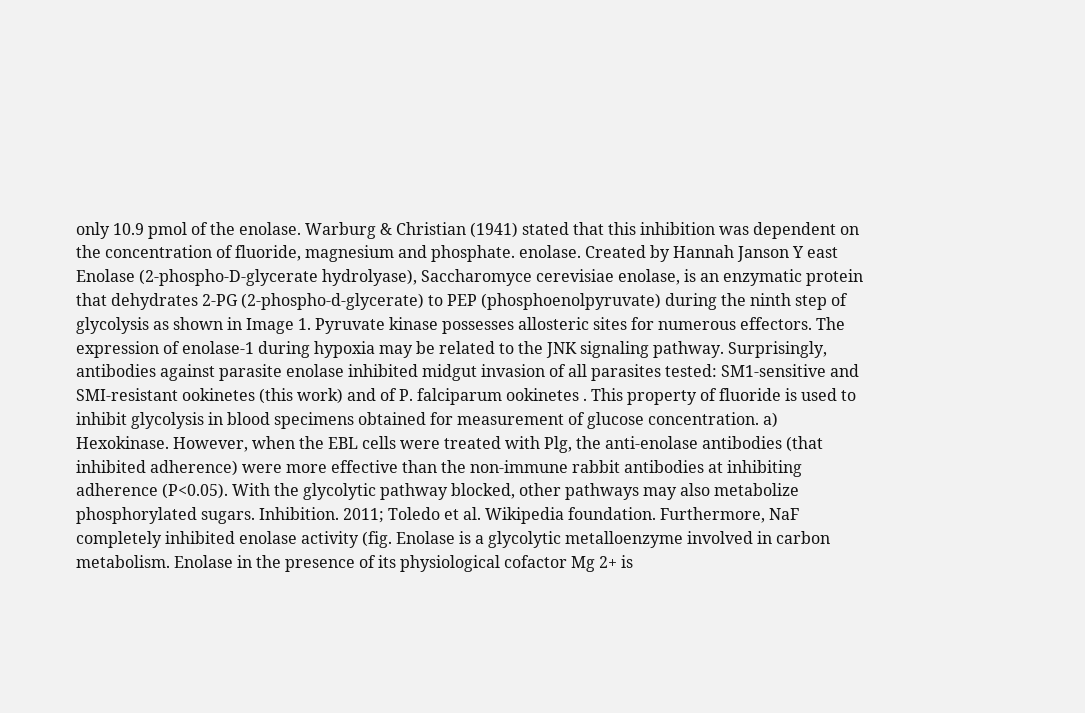only 10.9 pmol of the enolase. Warburg & Christian (1941) stated that this inhibition was dependent on the concentration of fluoride, magnesium and phosphate. enolase. Created by Hannah Janson Y east Enolase (2-phospho-D-glycerate hydrolyase), Saccharomyce cerevisiae enolase, is an enzymatic protein that dehydrates 2-PG (2-phospho-d-glycerate) to PEP (phosphoenolpyruvate) during the ninth step of glycolysis as shown in Image 1. Pyruvate kinase possesses allosteric sites for numerous effectors. The expression of enolase-1 during hypoxia may be related to the JNK signaling pathway. Surprisingly, antibodies against parasite enolase inhibited midgut invasion of all parasites tested: SM1-sensitive and SMI-resistant ookinetes (this work) and of P. falciparum ookinetes . This property of fluoride is used to inhibit glycolysis in blood specimens obtained for measurement of glucose concentration. a) Hexokinase. However, when the EBL cells were treated with Plg, the anti-enolase antibodies (that inhibited adherence) were more effective than the non-immune rabbit antibodies at inhibiting adherence (P<0.05). With the glycolytic pathway blocked, other pathways may also metabolize phosphorylated sugars. Inhibition. 2011; Toledo et al. Wikipedia foundation. Furthermore, NaF completely inhibited enolase activity (fig. Enolase is a glycolytic metalloenzyme involved in carbon metabolism. Enolase in the presence of its physiological cofactor Mg 2+ is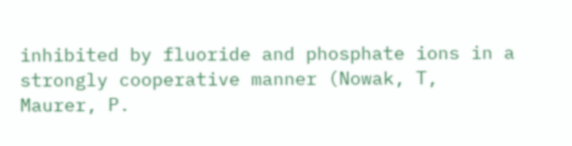inhibited by fluoride and phosphate ions in a strongly cooperative manner (Nowak, T, Maurer, P.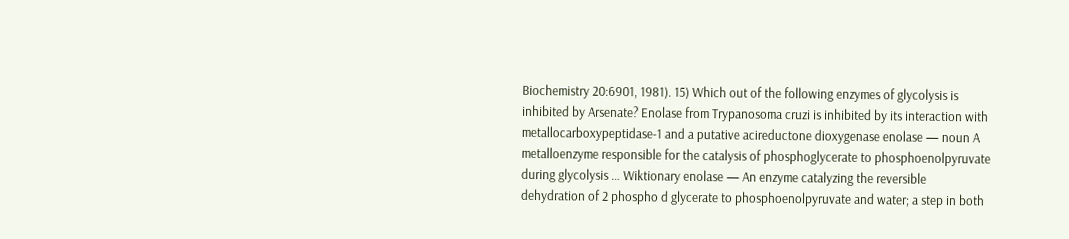Biochemistry 20:6901, 1981). 15) Which out of the following enzymes of glycolysis is inhibited by Arsenate? Enolase from Trypanosoma cruzi is inhibited by its interaction with metallocarboxypeptidase-1 and a putative acireductone dioxygenase enolase — noun A metalloenzyme responsible for the catalysis of phosphoglycerate to phosphoenolpyruvate during glycolysis … Wiktionary enolase — An enzyme catalyzing the reversible dehydration of 2 phospho d glycerate to phosphoenolpyruvate and water; a step in both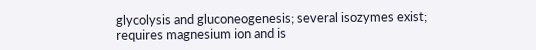glycolysis and gluconeogenesis; several isozymes exist; requires magnesium ion and is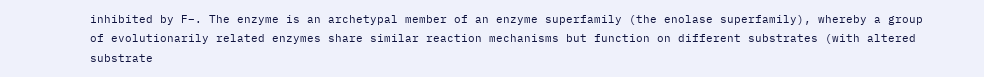inhibited by F−. The enzyme is an archetypal member of an enzyme superfamily (the enolase superfamily), whereby a group of evolutionarily related enzymes share similar reaction mechanisms but function on different substrates (with altered substrate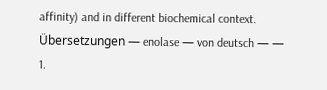affinity) and in different biochemical context. Übersetzungen — enolase — von deutsch — — 1.